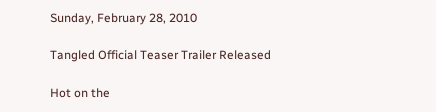Sunday, February 28, 2010

Tangled Official Teaser Trailer Released

Hot on the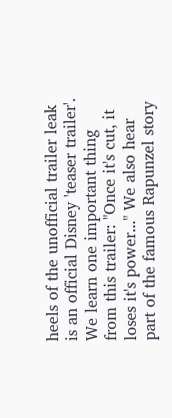heels of the unofficial trailer leak is an official Disney 'teaser trailer'. We learn one important thing from this trailer: "Once it's cut, it loses it's power..." We also hear part of the famous Rapunzel story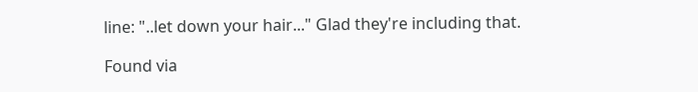line: "..let down your hair..." Glad they're including that.

Found via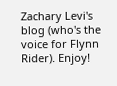Zachary Levi's blog (who's the voice for Flynn Rider). Enjoy!